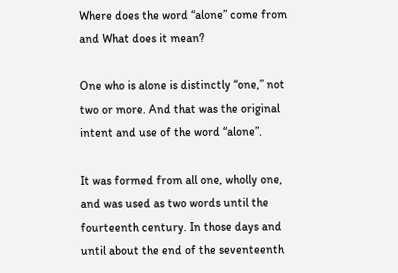Where does the word “alone” come from and What does it mean?

One who is alone is distinctly “one,” not two or more. And that was the original intent and use of the word “alone”.

It was formed from all one, wholly one, and was used as two words until the fourteenth century. In those days and until about the end of the seventeenth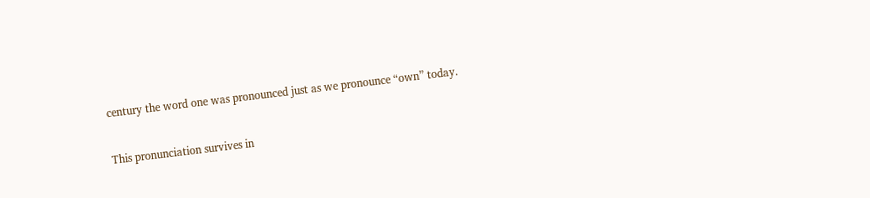century the word one was pronounced just as we pronounce “own” today.

This pronunciation survives in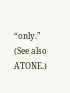“only.” (See also ATONE.)